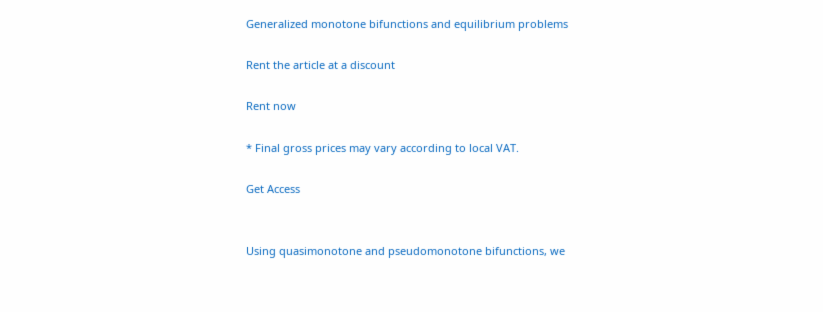Generalized monotone bifunctions and equilibrium problems

Rent the article at a discount

Rent now

* Final gross prices may vary according to local VAT.

Get Access


Using quasimonotone and pseudomonotone bifunctions, we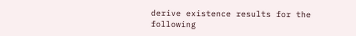derive existence results for the following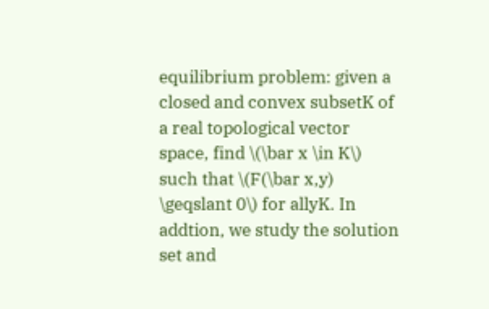equilibrium problem: given a closed and convex subsetK of a real topological vector space, find \(\bar x \in K\) such that \(F(\bar x,y) \geqslant 0\) for allyK. In addtion, we study the solution set and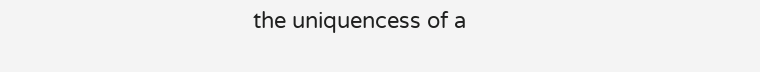the uniquencess of a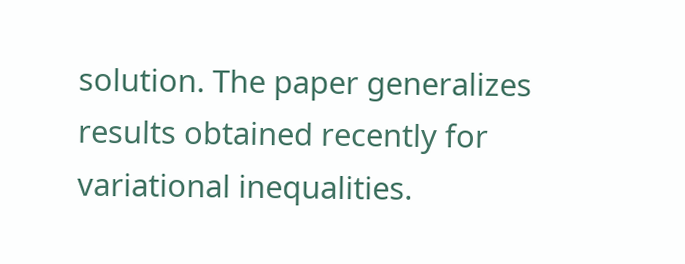solution. The paper generalizes results obtained recently for variational inequalities.